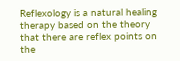Reflexology is a natural healing therapy based on the theory that there are reflex points on the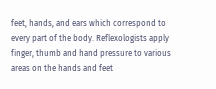feet, hands, and ears which correspond to every part of the body. Reflexologists apply finger, thumb and hand pressure to various areas on the hands and feet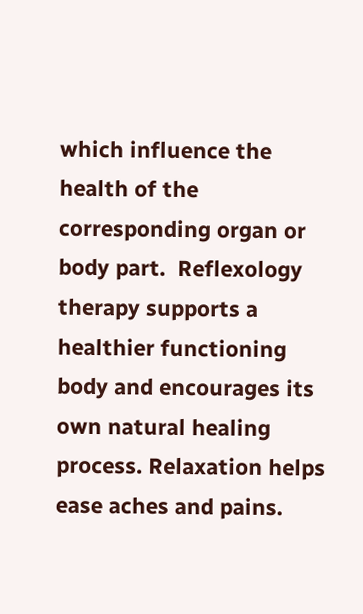which influence the health of the corresponding organ or body part.  Reflexology therapy supports a healthier functioning body and encourages its own natural healing process. Relaxation helps ease aches and pains.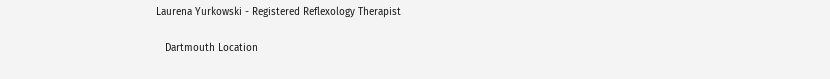Laurena Yurkowski - Registered Reflexology Therapist

   Dartmouth Location